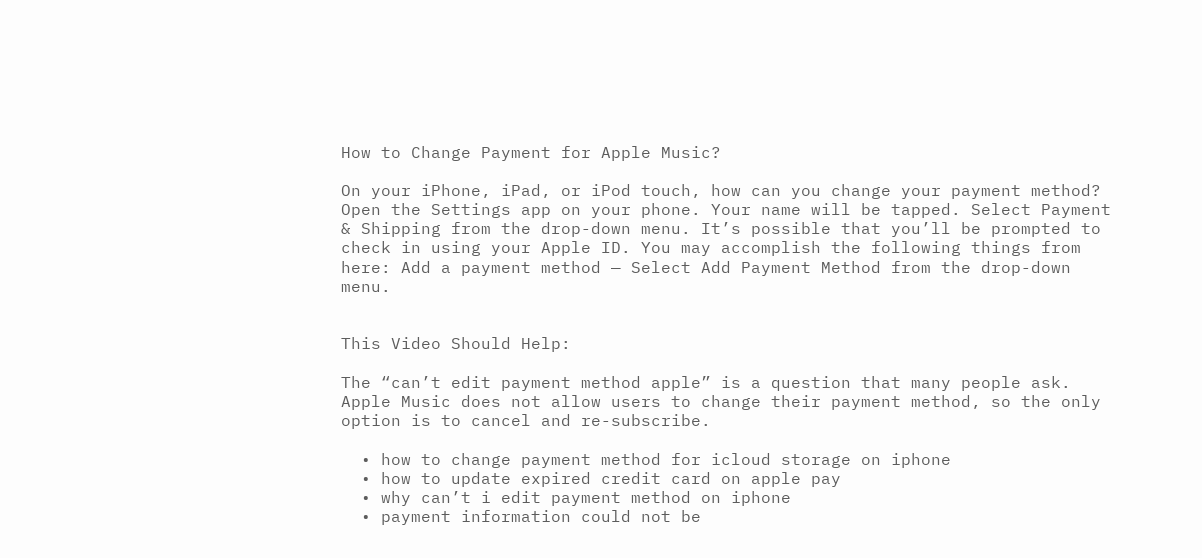How to Change Payment for Apple Music?

On your iPhone, iPad, or iPod touch, how can you change your payment method? Open the Settings app on your phone. Your name will be tapped. Select Payment & Shipping from the drop-down menu. It’s possible that you’ll be prompted to check in using your Apple ID. You may accomplish the following things from here: Add a payment method — Select Add Payment Method from the drop-down menu.


This Video Should Help:

The “can’t edit payment method apple” is a question that many people ask. Apple Music does not allow users to change their payment method, so the only option is to cancel and re-subscribe.

  • how to change payment method for icloud storage on iphone
  • how to update expired credit card on apple pay
  • why can’t i edit payment method on iphone
  • payment information could not be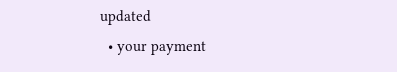updated
  • your payment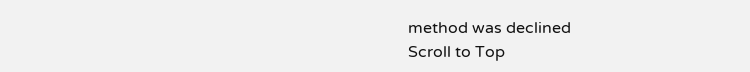method was declined
Scroll to Top